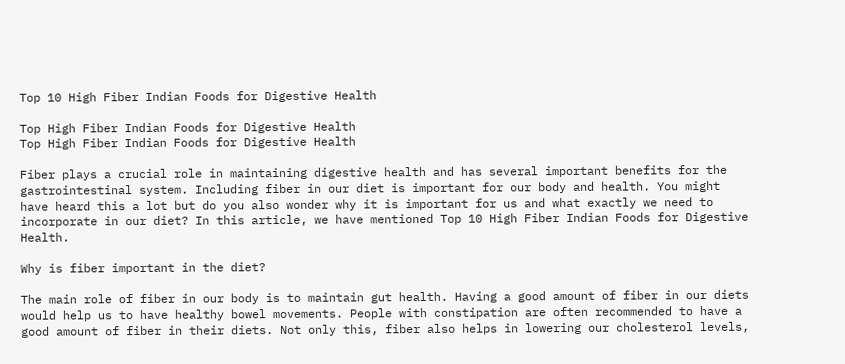Top 10 High Fiber Indian Foods for Digestive Health

Top High Fiber Indian Foods for Digestive Health
Top High Fiber Indian Foods for Digestive Health

Fiber plays a crucial role in maintaining digestive health and has several important benefits for the gastrointestinal system. Including fiber in our diet is important for our body and health. You might have heard this a lot but do you also wonder why it is important for us and what exactly we need to incorporate in our diet? In this article, we have mentioned Top 10 High Fiber Indian Foods for Digestive Health.

Why is fiber important in the diet?

The main role of fiber in our body is to maintain gut health. Having a good amount of fiber in our diets would help us to have healthy bowel movements. People with constipation are often recommended to have a good amount of fiber in their diets. Not only this, fiber also helps in lowering our cholesterol levels,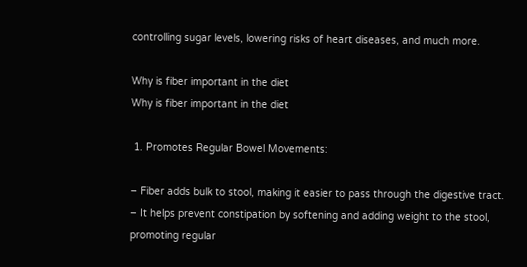controlling sugar levels, lowering risks of heart diseases, and much more.

Why is fiber important in the diet
Why is fiber important in the diet

 1. Promotes Regular Bowel Movements:

– Fiber adds bulk to stool, making it easier to pass through the digestive tract.
– It helps prevent constipation by softening and adding weight to the stool, promoting regular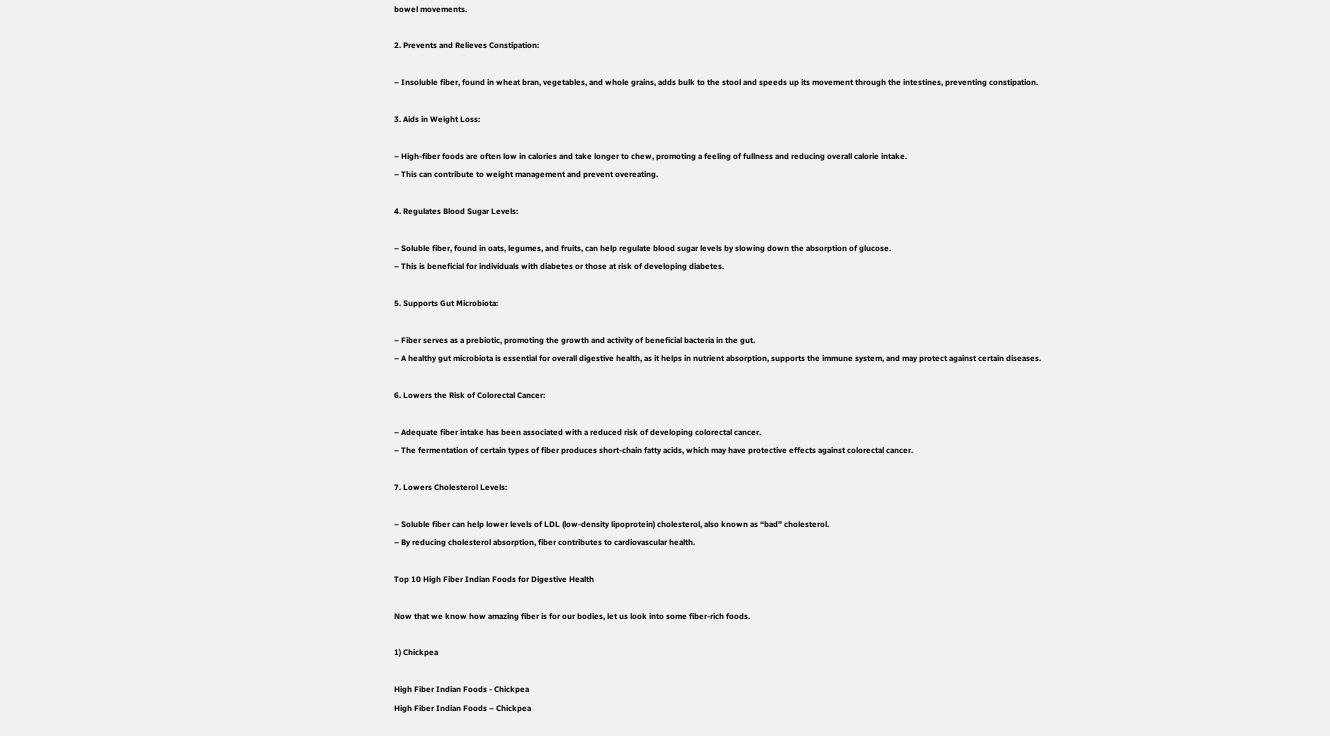bowel movements.

2. Prevents and Relieves Constipation:

– Insoluble fiber, found in wheat bran, vegetables, and whole grains, adds bulk to the stool and speeds up its movement through the intestines, preventing constipation.

3. Aids in Weight Loss:

– High-fiber foods are often low in calories and take longer to chew, promoting a feeling of fullness and reducing overall calorie intake.
– This can contribute to weight management and prevent overeating.

4. Regulates Blood Sugar Levels:

– Soluble fiber, found in oats, legumes, and fruits, can help regulate blood sugar levels by slowing down the absorption of glucose.
– This is beneficial for individuals with diabetes or those at risk of developing diabetes.

5. Supports Gut Microbiota:

– Fiber serves as a prebiotic, promoting the growth and activity of beneficial bacteria in the gut.
– A healthy gut microbiota is essential for overall digestive health, as it helps in nutrient absorption, supports the immune system, and may protect against certain diseases.

6. Lowers the Risk of Colorectal Cancer:

– Adequate fiber intake has been associated with a reduced risk of developing colorectal cancer.
– The fermentation of certain types of fiber produces short-chain fatty acids, which may have protective effects against colorectal cancer.

7. Lowers Cholesterol Levels:

– Soluble fiber can help lower levels of LDL (low-density lipoprotein) cholesterol, also known as “bad” cholesterol.
– By reducing cholesterol absorption, fiber contributes to cardiovascular health.

Top 10 High Fiber Indian Foods for Digestive Health

Now that we know how amazing fiber is for our bodies, let us look into some fiber-rich foods.

1) Chickpea

High Fiber Indian Foods - Chickpea
High Fiber Indian Foods – Chickpea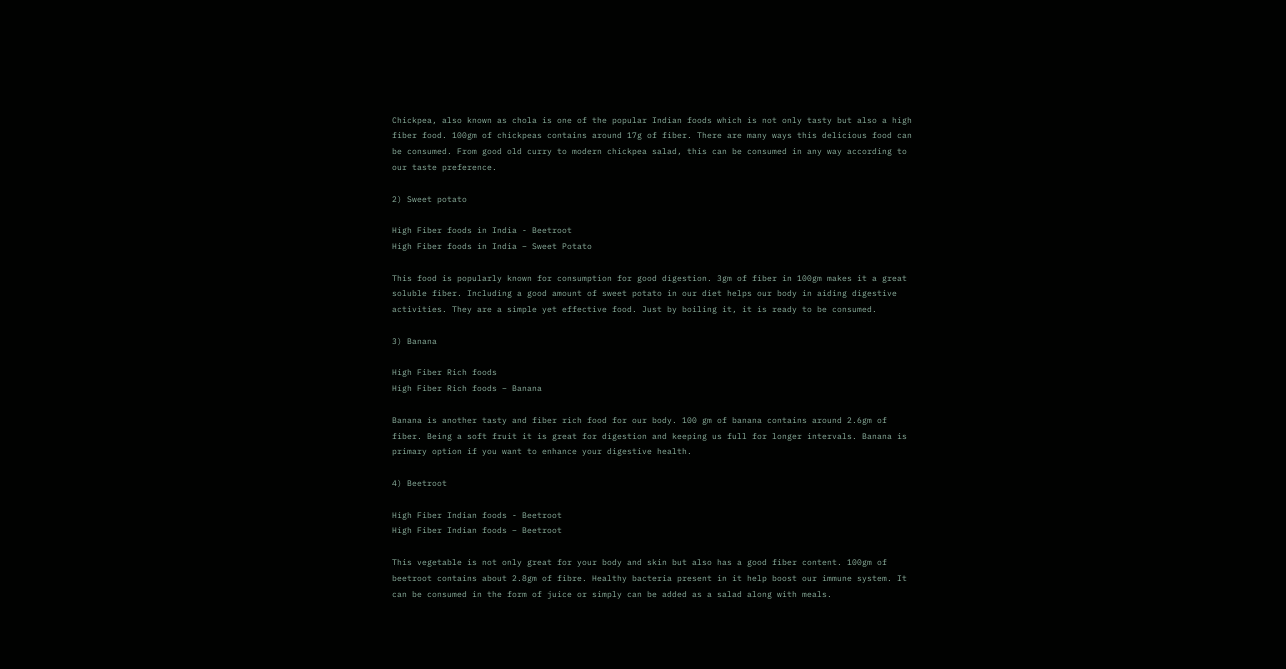Chickpea, also known as chola is one of the popular Indian foods which is not only tasty but also a high fiber food. 100gm of chickpeas contains around 17g of fiber. There are many ways this delicious food can be consumed. From good old curry to modern chickpea salad, this can be consumed in any way according to our taste preference.

2) Sweet potato

High Fiber foods in India - Beetroot
High Fiber foods in India – Sweet Potato

This food is popularly known for consumption for good digestion. 3gm of fiber in 100gm makes it a great soluble fiber. Including a good amount of sweet potato in our diet helps our body in aiding digestive activities. They are a simple yet effective food. Just by boiling it, it is ready to be consumed.

3) Banana

High Fiber Rich foods
High Fiber Rich foods – Banana

Banana is another tasty and fiber rich food for our body. 100 gm of banana contains around 2.6gm of fiber. Being a soft fruit it is great for digestion and keeping us full for longer intervals. Banana is primary option if you want to enhance your digestive health.

4) Beetroot

High Fiber Indian foods - Beetroot
High Fiber Indian foods – Beetroot

This vegetable is not only great for your body and skin but also has a good fiber content. 100gm of beetroot contains about 2.8gm of fibre. Healthy bacteria present in it help boost our immune system. It can be consumed in the form of juice or simply can be added as a salad along with meals.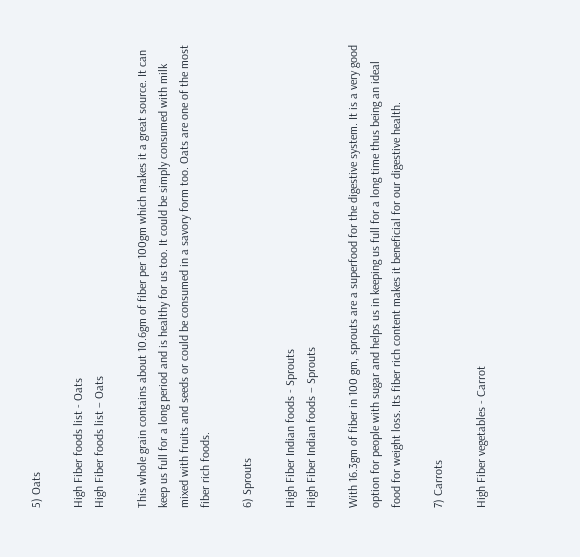5) Oats

High Fiber foods list - Oats
High Fiber foods list – Oats

This whole grain contains about 10.6gm of fiber per 100gm which makes it a great source. It can keep us full for a long period and is healthy for us too. It could be simply consumed with milk mixed with fruits and seeds or could be consumed in a savory form too. Oats are one of the most fiber rich foods.

6) Sprouts

High Fiber Indian foods - Sprouts
High Fiber Indian foods – Sprouts

With 16.3gm of fiber in 100 gm, sprouts are a superfood for the digestive system. It is a very good option for people with sugar and helps us in keeping us full for a long time thus being an ideal food for weight loss. Its fiber rich content makes it beneficial for our digestive health.

7) Carrots

High Fiber vegetables - Carrot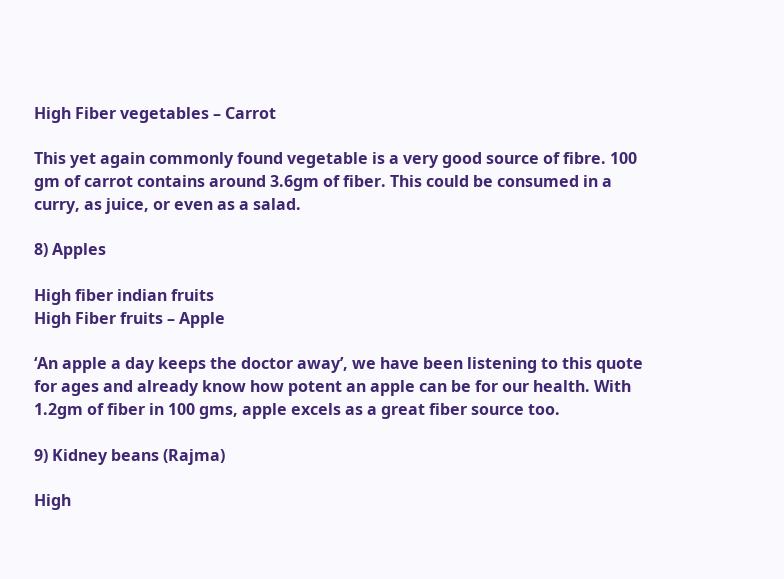High Fiber vegetables – Carrot

This yet again commonly found vegetable is a very good source of fibre. 100 gm of carrot contains around 3.6gm of fiber. This could be consumed in a curry, as juice, or even as a salad.

8) Apples

High fiber indian fruits
High Fiber fruits – Apple

‘An apple a day keeps the doctor away’, we have been listening to this quote for ages and already know how potent an apple can be for our health. With 1.2gm of fiber in 100 gms, apple excels as a great fiber source too.

9) Kidney beans (Rajma)

High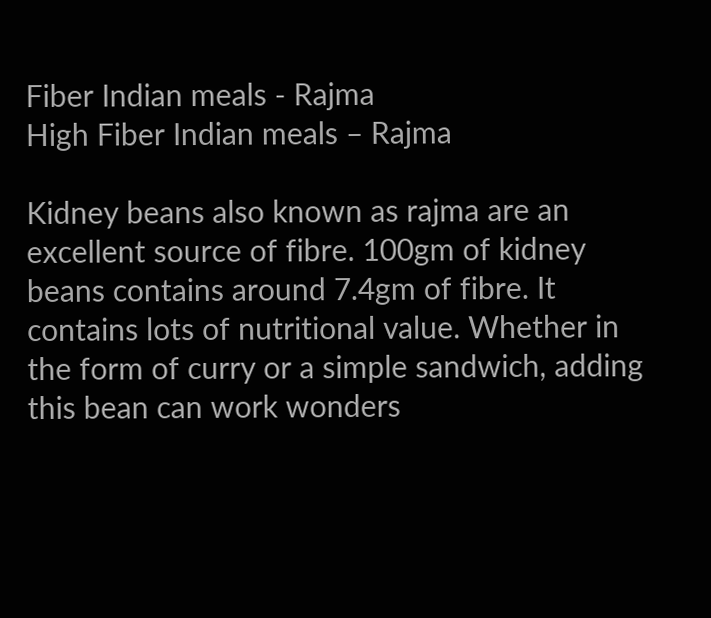Fiber Indian meals - Rajma
High Fiber Indian meals – Rajma

Kidney beans also known as rajma are an excellent source of fibre. 100gm of kidney beans contains around 7.4gm of fibre. It contains lots of nutritional value. Whether in the form of curry or a simple sandwich, adding this bean can work wonders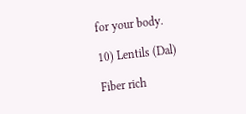for your body.

10) Lentils (Dal)

Fiber rich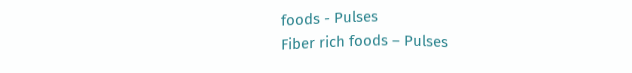foods - Pulses
Fiber rich foods – Pulses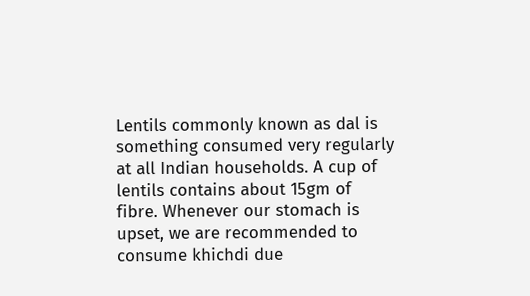Lentils commonly known as dal is something consumed very regularly at all Indian households. A cup of lentils contains about 15gm of fibre. Whenever our stomach is upset, we are recommended to consume khichdi due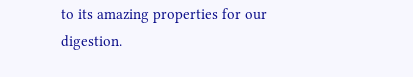to its amazing properties for our digestion.